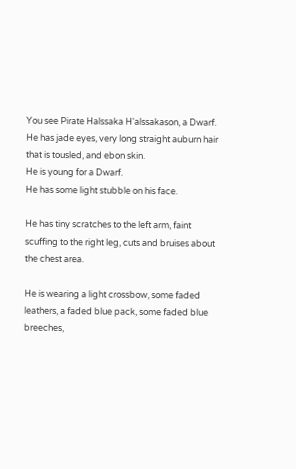You see Pirate Halssaka H'alssakason, a Dwarf.
He has jade eyes, very long straight auburn hair that is tousled, and ebon skin.
He is young for a Dwarf.
He has some light stubble on his face.

He has tiny scratches to the left arm, faint scuffing to the right leg, cuts and bruises about the chest area.

He is wearing a light crossbow, some faded leathers, a faded blue pack, some faded blue breeches,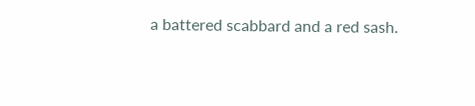a battered scabbard and a red sash.